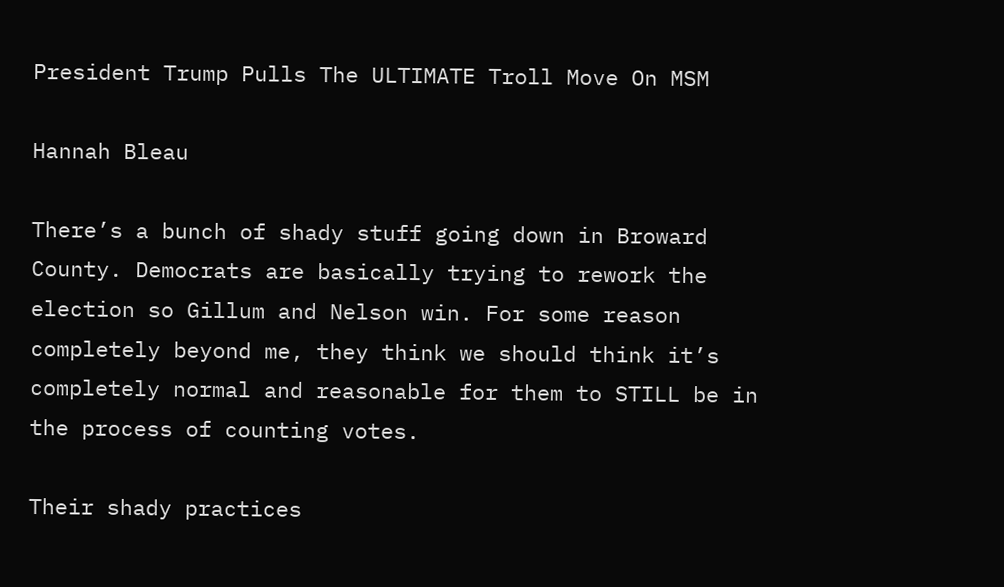President Trump Pulls The ULTIMATE Troll Move On MSM

Hannah Bleau

There’s a bunch of shady stuff going down in Broward County. Democrats are basically trying to rework the election so Gillum and Nelson win. For some reason completely beyond me, they think we should think it’s completely normal and reasonable for them to STILL be in the process of counting votes.

Their shady practices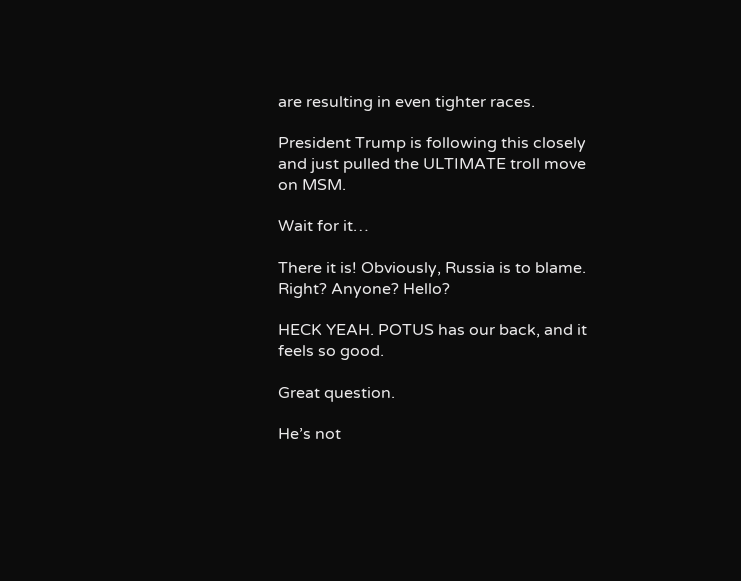are resulting in even tighter races.

President Trump is following this closely and just pulled the ULTIMATE troll move on MSM.

Wait for it…

There it is! Obviously, Russia is to blame. Right? Anyone? Hello?

HECK YEAH. POTUS has our back, and it feels so good.

Great question.

He’s not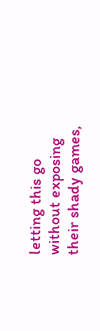letting this go without exposing their shady games,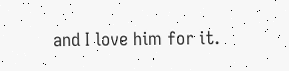and I love him for it.